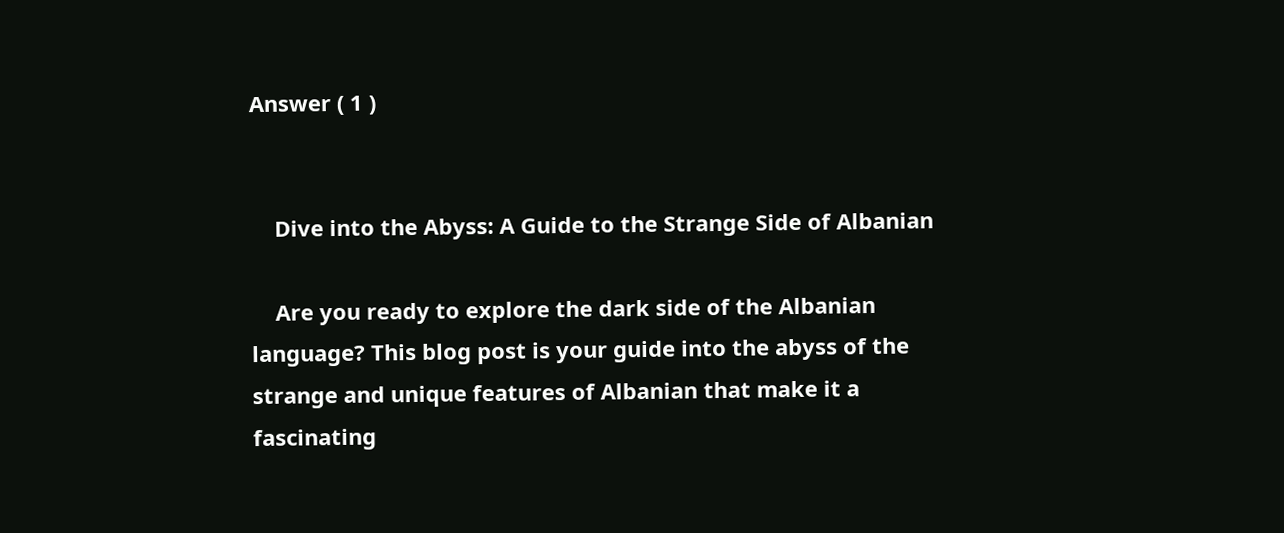Answer ( 1 )


    Dive into the Abyss: A Guide to the Strange Side of Albanian

    Are you ready to explore the dark side of the Albanian language? This blog post is your guide into the abyss of the strange and unique features of Albanian that make it a fascinating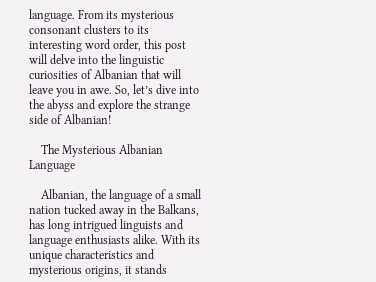language. From its mysterious consonant clusters to its interesting word order, this post will delve into the linguistic curiosities of Albanian that will leave you in awe. So, let’s dive into the abyss and explore the strange side of Albanian!

    The Mysterious Albanian Language

    Albanian, the language of a small nation tucked away in the Balkans, has long intrigued linguists and language enthusiasts alike. With its unique characteristics and mysterious origins, it stands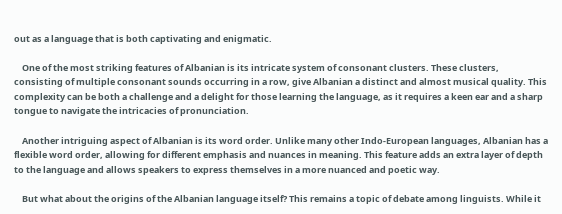out as a language that is both captivating and enigmatic.

    One of the most striking features of Albanian is its intricate system of consonant clusters. These clusters, consisting of multiple consonant sounds occurring in a row, give Albanian a distinct and almost musical quality. This complexity can be both a challenge and a delight for those learning the language, as it requires a keen ear and a sharp tongue to navigate the intricacies of pronunciation.

    Another intriguing aspect of Albanian is its word order. Unlike many other Indo-European languages, Albanian has a flexible word order, allowing for different emphasis and nuances in meaning. This feature adds an extra layer of depth to the language and allows speakers to express themselves in a more nuanced and poetic way.

    But what about the origins of the Albanian language itself? This remains a topic of debate among linguists. While it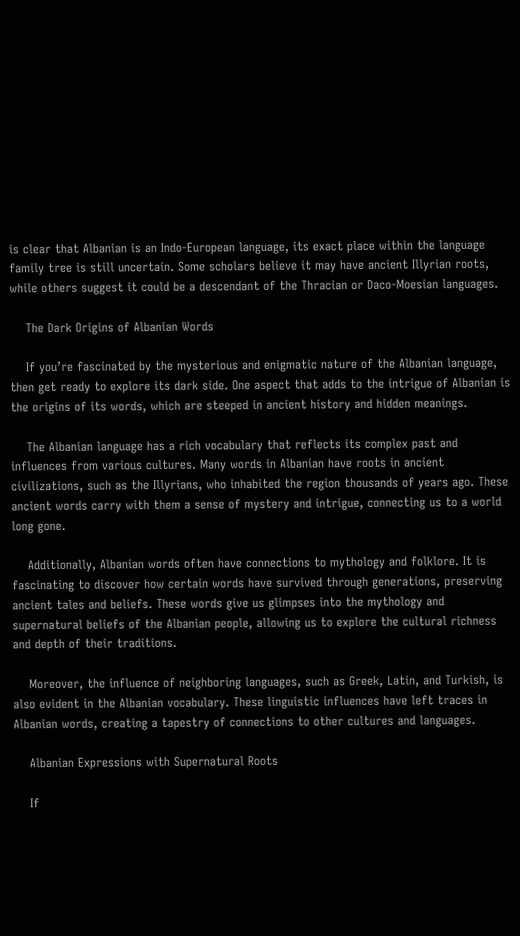is clear that Albanian is an Indo-European language, its exact place within the language family tree is still uncertain. Some scholars believe it may have ancient Illyrian roots, while others suggest it could be a descendant of the Thracian or Daco-Moesian languages.

    The Dark Origins of Albanian Words

    If you’re fascinated by the mysterious and enigmatic nature of the Albanian language, then get ready to explore its dark side. One aspect that adds to the intrigue of Albanian is the origins of its words, which are steeped in ancient history and hidden meanings.

    The Albanian language has a rich vocabulary that reflects its complex past and influences from various cultures. Many words in Albanian have roots in ancient civilizations, such as the Illyrians, who inhabited the region thousands of years ago. These ancient words carry with them a sense of mystery and intrigue, connecting us to a world long gone.

    Additionally, Albanian words often have connections to mythology and folklore. It is fascinating to discover how certain words have survived through generations, preserving ancient tales and beliefs. These words give us glimpses into the mythology and supernatural beliefs of the Albanian people, allowing us to explore the cultural richness and depth of their traditions.

    Moreover, the influence of neighboring languages, such as Greek, Latin, and Turkish, is also evident in the Albanian vocabulary. These linguistic influences have left traces in Albanian words, creating a tapestry of connections to other cultures and languages.

    Albanian Expressions with Supernatural Roots

    If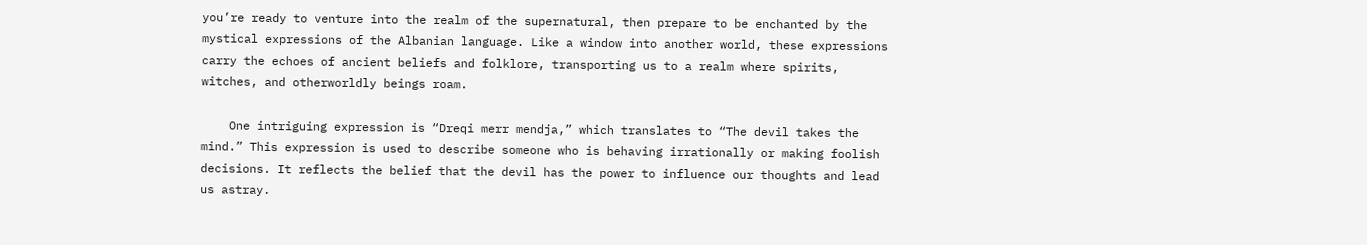you’re ready to venture into the realm of the supernatural, then prepare to be enchanted by the mystical expressions of the Albanian language. Like a window into another world, these expressions carry the echoes of ancient beliefs and folklore, transporting us to a realm where spirits, witches, and otherworldly beings roam.

    One intriguing expression is “Dreqi merr mendja,” which translates to “The devil takes the mind.” This expression is used to describe someone who is behaving irrationally or making foolish decisions. It reflects the belief that the devil has the power to influence our thoughts and lead us astray.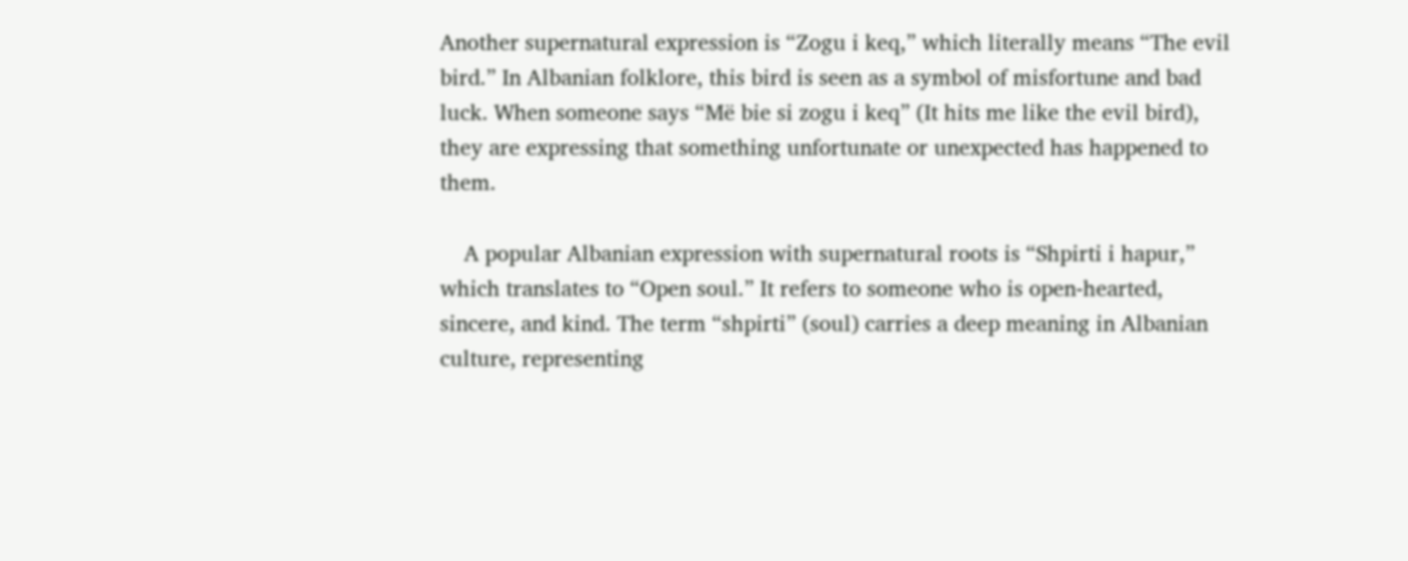Another supernatural expression is “Zogu i keq,” which literally means “The evil bird.” In Albanian folklore, this bird is seen as a symbol of misfortune and bad luck. When someone says “Më bie si zogu i keq” (It hits me like the evil bird), they are expressing that something unfortunate or unexpected has happened to them.

    A popular Albanian expression with supernatural roots is “Shpirti i hapur,” which translates to “Open soul.” It refers to someone who is open-hearted, sincere, and kind. The term “shpirti” (soul) carries a deep meaning in Albanian culture, representing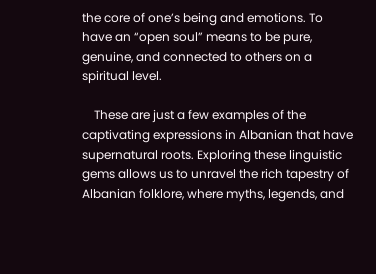the core of one’s being and emotions. To have an “open soul” means to be pure, genuine, and connected to others on a spiritual level.

    These are just a few examples of the captivating expressions in Albanian that have supernatural roots. Exploring these linguistic gems allows us to unravel the rich tapestry of Albanian folklore, where myths, legends, and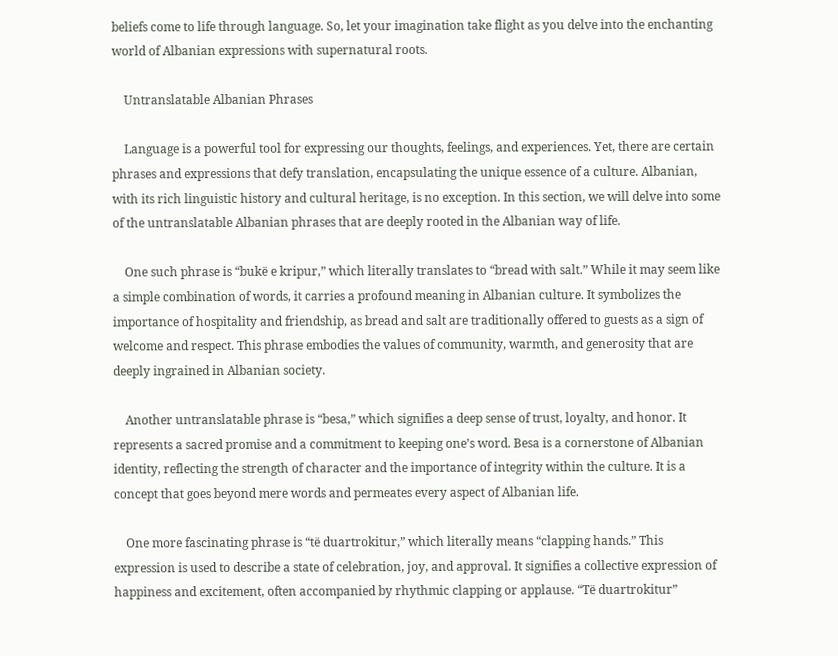beliefs come to life through language. So, let your imagination take flight as you delve into the enchanting world of Albanian expressions with supernatural roots.

    Untranslatable Albanian Phrases

    Language is a powerful tool for expressing our thoughts, feelings, and experiences. Yet, there are certain phrases and expressions that defy translation, encapsulating the unique essence of a culture. Albanian, with its rich linguistic history and cultural heritage, is no exception. In this section, we will delve into some of the untranslatable Albanian phrases that are deeply rooted in the Albanian way of life.

    One such phrase is “bukë e kripur,” which literally translates to “bread with salt.” While it may seem like a simple combination of words, it carries a profound meaning in Albanian culture. It symbolizes the importance of hospitality and friendship, as bread and salt are traditionally offered to guests as a sign of welcome and respect. This phrase embodies the values of community, warmth, and generosity that are deeply ingrained in Albanian society.

    Another untranslatable phrase is “besa,” which signifies a deep sense of trust, loyalty, and honor. It represents a sacred promise and a commitment to keeping one’s word. Besa is a cornerstone of Albanian identity, reflecting the strength of character and the importance of integrity within the culture. It is a concept that goes beyond mere words and permeates every aspect of Albanian life.

    One more fascinating phrase is “të duartrokitur,” which literally means “clapping hands.” This expression is used to describe a state of celebration, joy, and approval. It signifies a collective expression of happiness and excitement, often accompanied by rhythmic clapping or applause. “Të duartrokitur”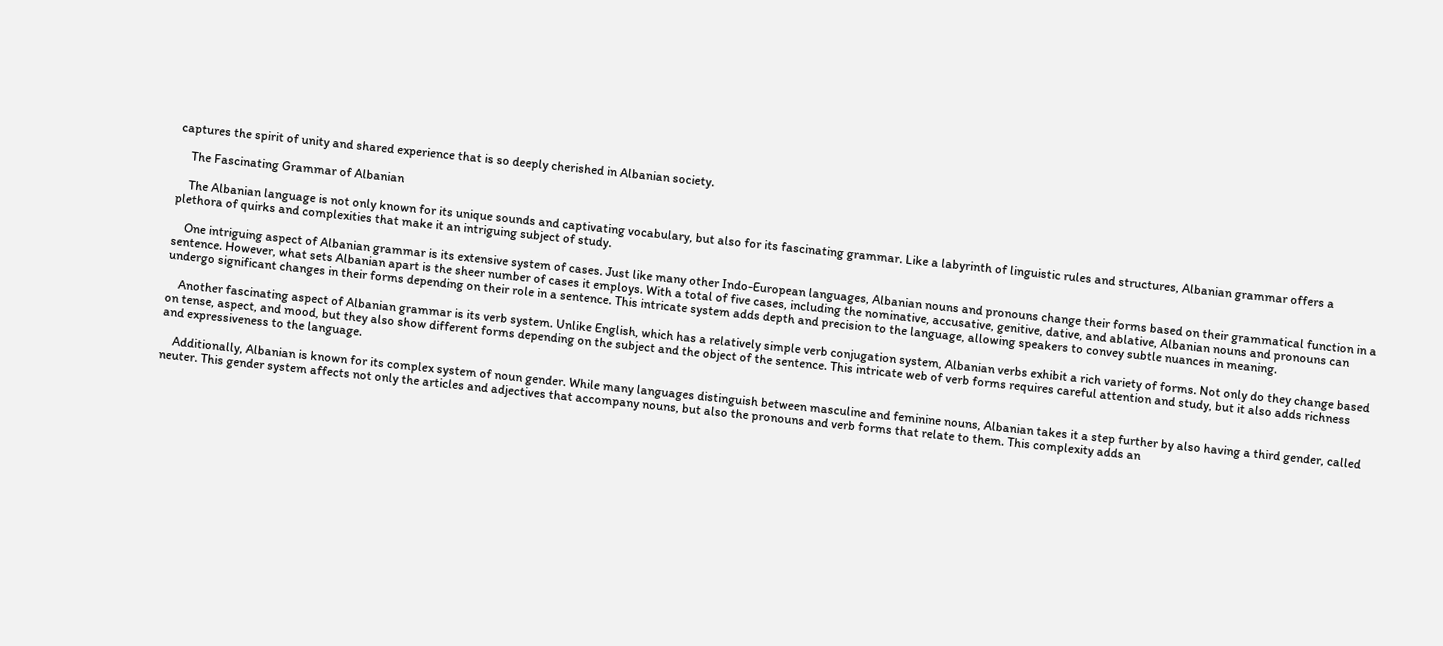captures the spirit of unity and shared experience that is so deeply cherished in Albanian society.

    The Fascinating Grammar of Albanian

    The Albanian language is not only known for its unique sounds and captivating vocabulary, but also for its fascinating grammar. Like a labyrinth of linguistic rules and structures, Albanian grammar offers a plethora of quirks and complexities that make it an intriguing subject of study.

    One intriguing aspect of Albanian grammar is its extensive system of cases. Just like many other Indo-European languages, Albanian nouns and pronouns change their forms based on their grammatical function in a sentence. However, what sets Albanian apart is the sheer number of cases it employs. With a total of five cases, including the nominative, accusative, genitive, dative, and ablative, Albanian nouns and pronouns can undergo significant changes in their forms depending on their role in a sentence. This intricate system adds depth and precision to the language, allowing speakers to convey subtle nuances in meaning.

    Another fascinating aspect of Albanian grammar is its verb system. Unlike English, which has a relatively simple verb conjugation system, Albanian verbs exhibit a rich variety of forms. Not only do they change based on tense, aspect, and mood, but they also show different forms depending on the subject and the object of the sentence. This intricate web of verb forms requires careful attention and study, but it also adds richness and expressiveness to the language.

    Additionally, Albanian is known for its complex system of noun gender. While many languages distinguish between masculine and feminine nouns, Albanian takes it a step further by also having a third gender, called neuter. This gender system affects not only the articles and adjectives that accompany nouns, but also the pronouns and verb forms that relate to them. This complexity adds an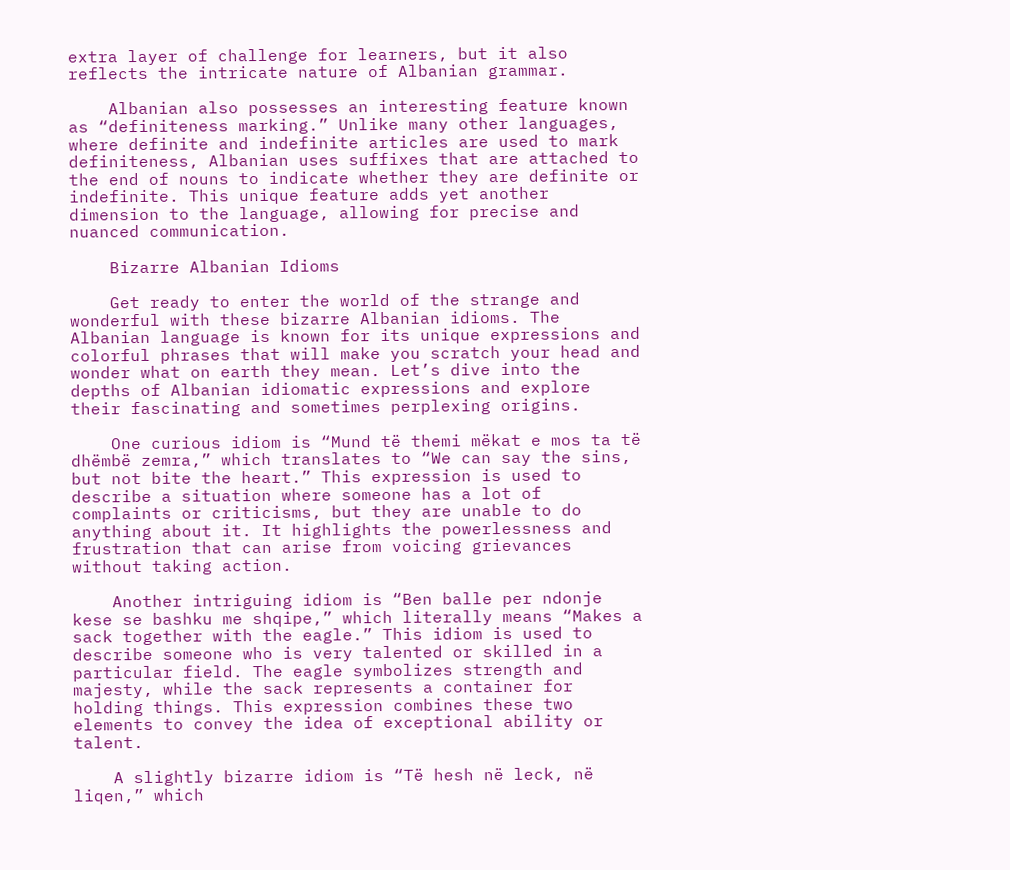extra layer of challenge for learners, but it also reflects the intricate nature of Albanian grammar.

    Albanian also possesses an interesting feature known as “definiteness marking.” Unlike many other languages, where definite and indefinite articles are used to mark definiteness, Albanian uses suffixes that are attached to the end of nouns to indicate whether they are definite or indefinite. This unique feature adds yet another dimension to the language, allowing for precise and nuanced communication.

    Bizarre Albanian Idioms

    Get ready to enter the world of the strange and wonderful with these bizarre Albanian idioms. The Albanian language is known for its unique expressions and colorful phrases that will make you scratch your head and wonder what on earth they mean. Let’s dive into the depths of Albanian idiomatic expressions and explore their fascinating and sometimes perplexing origins.

    One curious idiom is “Mund të themi mëkat e mos ta të dhëmbë zemra,” which translates to “We can say the sins, but not bite the heart.” This expression is used to describe a situation where someone has a lot of complaints or criticisms, but they are unable to do anything about it. It highlights the powerlessness and frustration that can arise from voicing grievances without taking action.

    Another intriguing idiom is “Ben balle per ndonje kese se bashku me shqipe,” which literally means “Makes a sack together with the eagle.” This idiom is used to describe someone who is very talented or skilled in a particular field. The eagle symbolizes strength and majesty, while the sack represents a container for holding things. This expression combines these two elements to convey the idea of exceptional ability or talent.

    A slightly bizarre idiom is “Të hesh në leck, në liqen,” which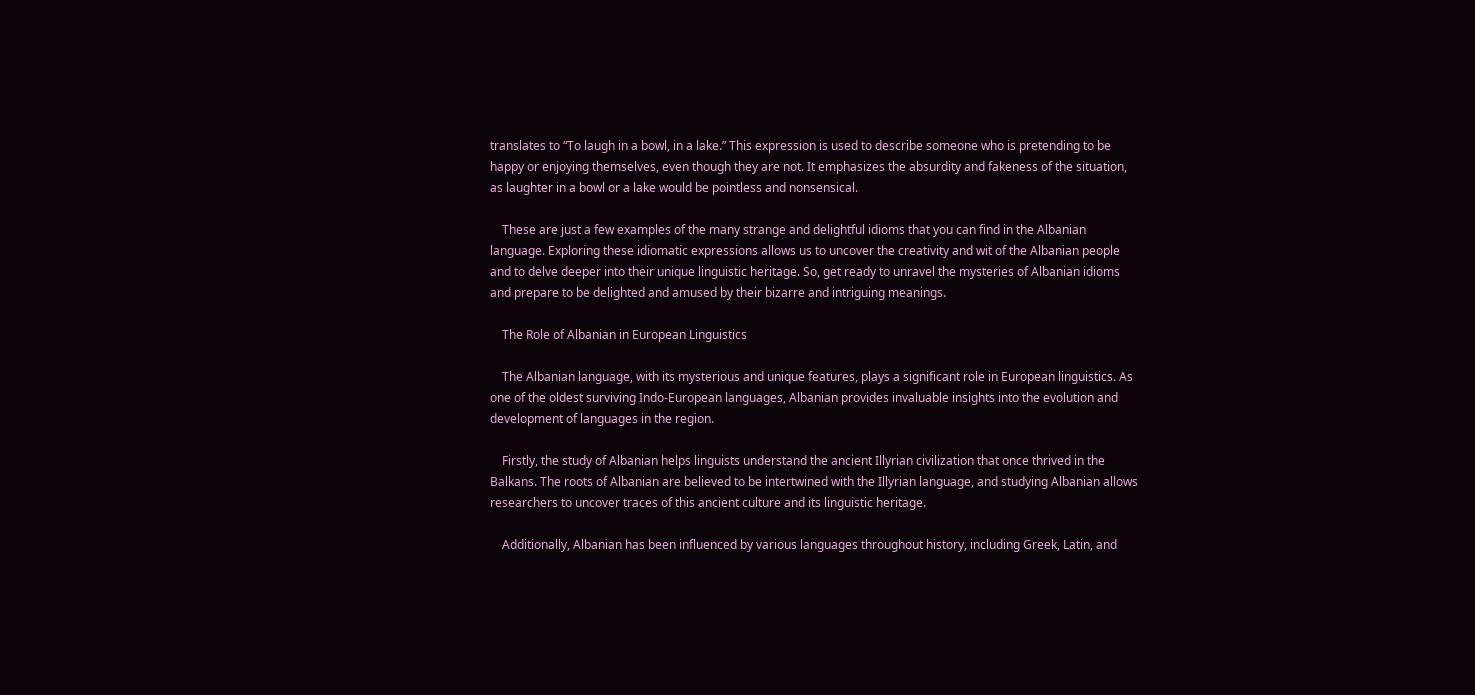translates to “To laugh in a bowl, in a lake.” This expression is used to describe someone who is pretending to be happy or enjoying themselves, even though they are not. It emphasizes the absurdity and fakeness of the situation, as laughter in a bowl or a lake would be pointless and nonsensical.

    These are just a few examples of the many strange and delightful idioms that you can find in the Albanian language. Exploring these idiomatic expressions allows us to uncover the creativity and wit of the Albanian people and to delve deeper into their unique linguistic heritage. So, get ready to unravel the mysteries of Albanian idioms and prepare to be delighted and amused by their bizarre and intriguing meanings.

    The Role of Albanian in European Linguistics

    The Albanian language, with its mysterious and unique features, plays a significant role in European linguistics. As one of the oldest surviving Indo-European languages, Albanian provides invaluable insights into the evolution and development of languages in the region.

    Firstly, the study of Albanian helps linguists understand the ancient Illyrian civilization that once thrived in the Balkans. The roots of Albanian are believed to be intertwined with the Illyrian language, and studying Albanian allows researchers to uncover traces of this ancient culture and its linguistic heritage.

    Additionally, Albanian has been influenced by various languages throughout history, including Greek, Latin, and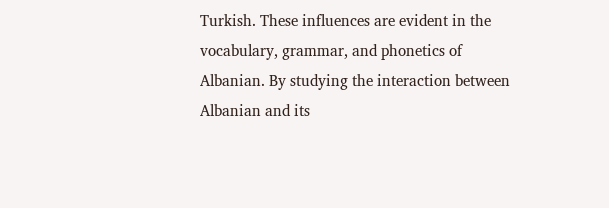Turkish. These influences are evident in the vocabulary, grammar, and phonetics of Albanian. By studying the interaction between Albanian and its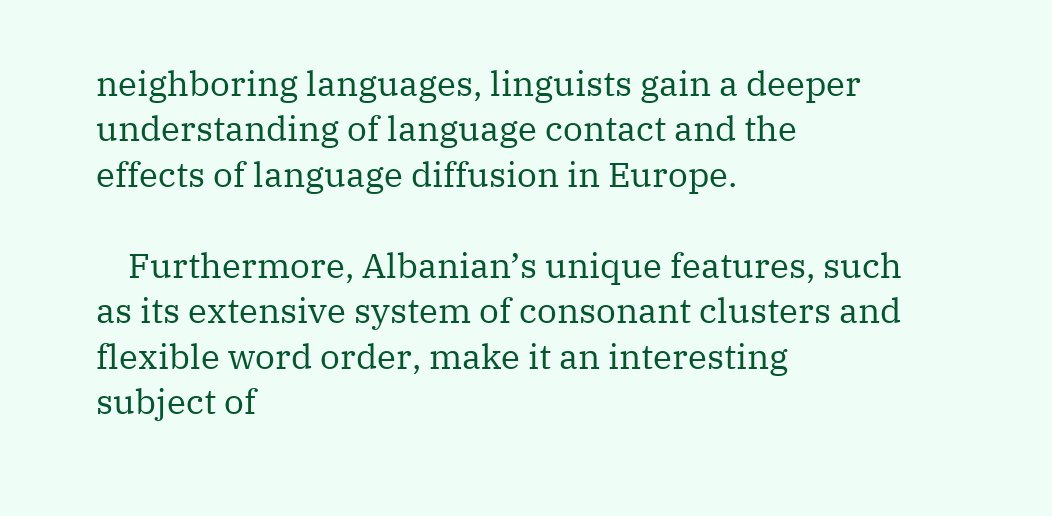neighboring languages, linguists gain a deeper understanding of language contact and the effects of language diffusion in Europe.

    Furthermore, Albanian’s unique features, such as its extensive system of consonant clusters and flexible word order, make it an interesting subject of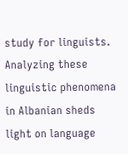study for linguists. Analyzing these linguistic phenomena in Albanian sheds light on language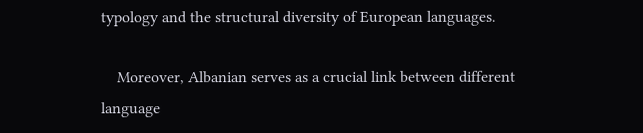typology and the structural diversity of European languages.

    Moreover, Albanian serves as a crucial link between different language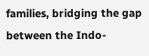families, bridging the gap between the Indo-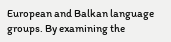European and Balkan language groups. By examining the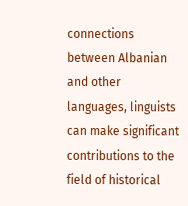connections between Albanian and other languages, linguists can make significant contributions to the field of historical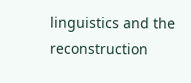linguistics and the reconstruction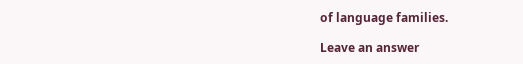of language families.

Leave an answer